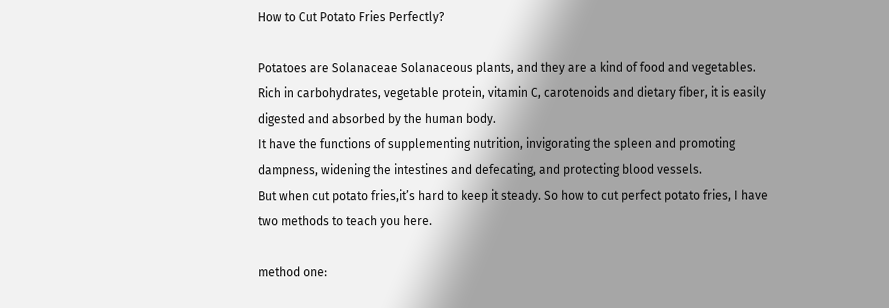How to Cut Potato Fries Perfectly?

Potatoes are Solanaceae Solanaceous plants, and they are a kind of food and vegetables. Rich in carbohydrates, vegetable protein, vitamin C, carotenoids and dietary fiber, it is easily digested and absorbed by the human body.
It have the functions of supplementing nutrition, invigorating the spleen and promoting dampness, widening the intestines and defecating, and protecting blood vessels.
But when cut potato fries,it’s hard to keep it steady. So how to cut perfect potato fries, I have two methods to teach you here.

method one: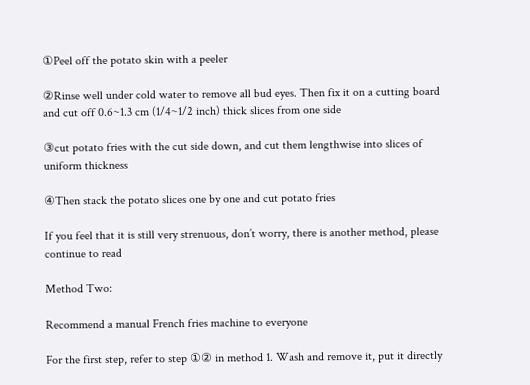①Peel off the potato skin with a peeler

②Rinse well under cold water to remove all bud eyes. Then fix it on a cutting board and cut off 0.6~1.3 cm (1/4~1/2 inch) thick slices from one side

③cut potato fries with the cut side down, and cut them lengthwise into slices of uniform thickness

④Then stack the potato slices one by one and cut potato fries

If you feel that it is still very strenuous, don’t worry, there is another method, please continue to read

Method Two:

Recommend a manual French fries machine to everyone

For the first step, refer to step ①② in method 1. Wash and remove it, put it directly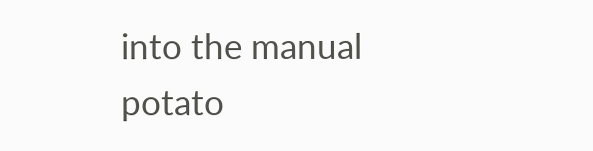into the manual potato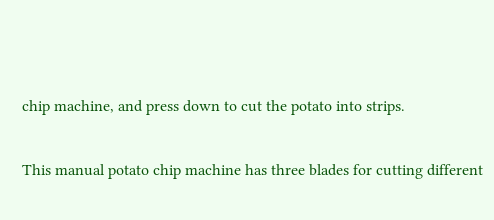chip machine, and press down to cut the potato into strips.

This manual potato chip machine has three blades for cutting different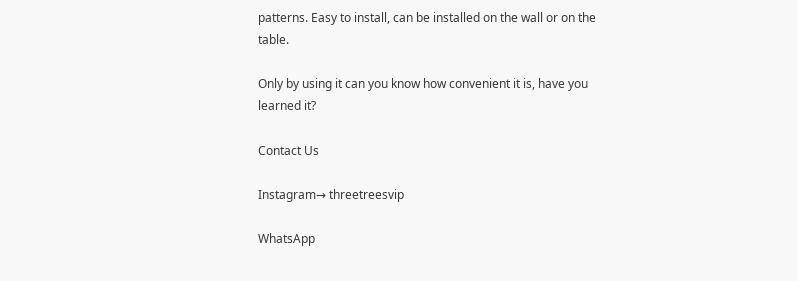patterns. Easy to install, can be installed on the wall or on the table.

Only by using it can you know how convenient it is, have you learned it?

Contact Us

Instagram→ threetreesvip

WhatsApp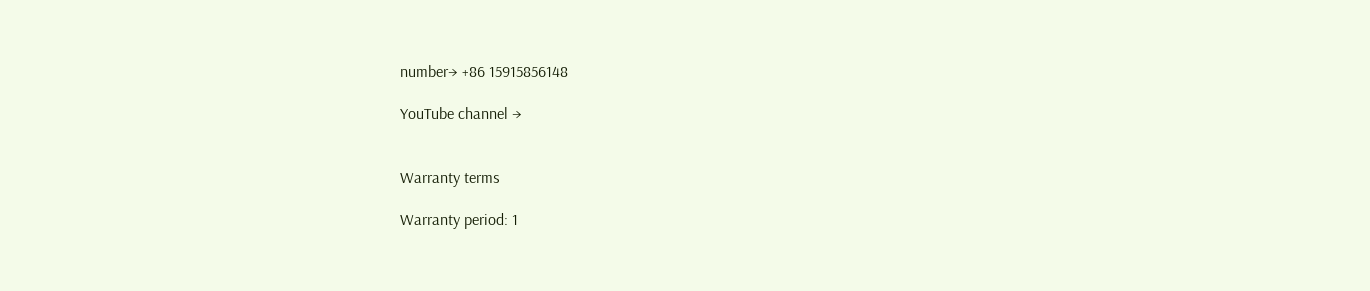number→ +86 15915856148

YouTube channel →


Warranty terms

Warranty period: 1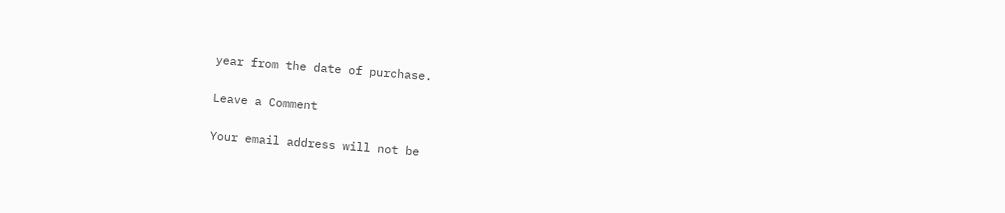year from the date of purchase.

Leave a Comment

Your email address will not be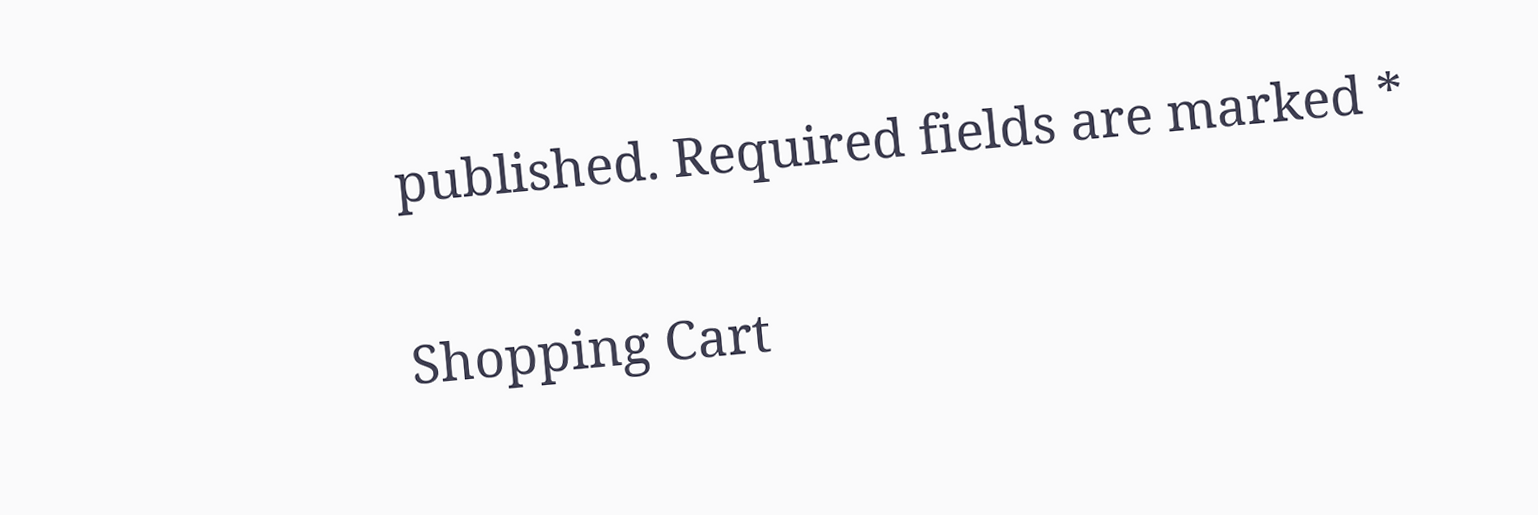published. Required fields are marked *

Shopping Cart